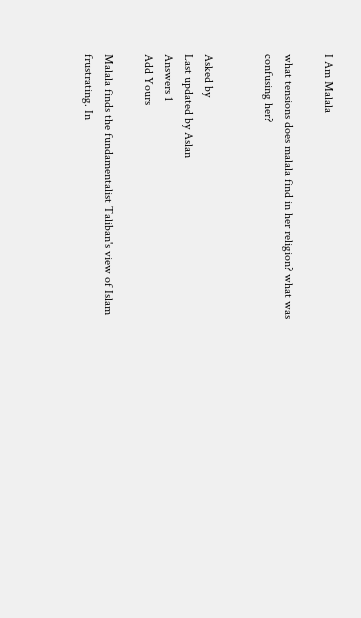I Am Malala

what tensions does malala find in her religion? what was confusing her?


Asked by
Last updated by Aslan
Answers 1
Add Yours

Malala finds the fundamentalist Taliban's view of Islam frustrating. In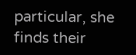particular, she finds their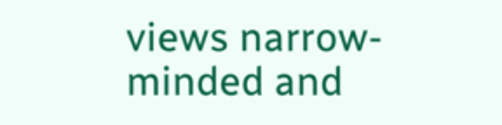views narrow-minded and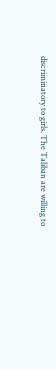discriminatory to girls. The Taliban are willing to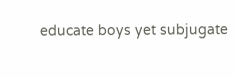educate boys yet subjugate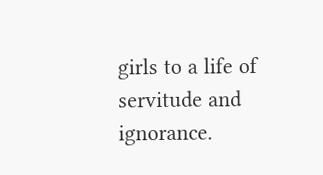girls to a life of servitude and ignorance.